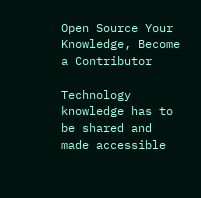Open Source Your Knowledge, Become a Contributor

Technology knowledge has to be shared and made accessible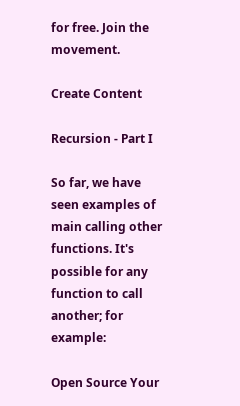for free. Join the movement.

Create Content

Recursion - Part I

So far, we have seen examples of main calling other functions. It's possible for any function to call another; for example:

Open Source Your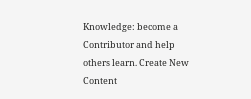Knowledge: become a Contributor and help others learn. Create New Content